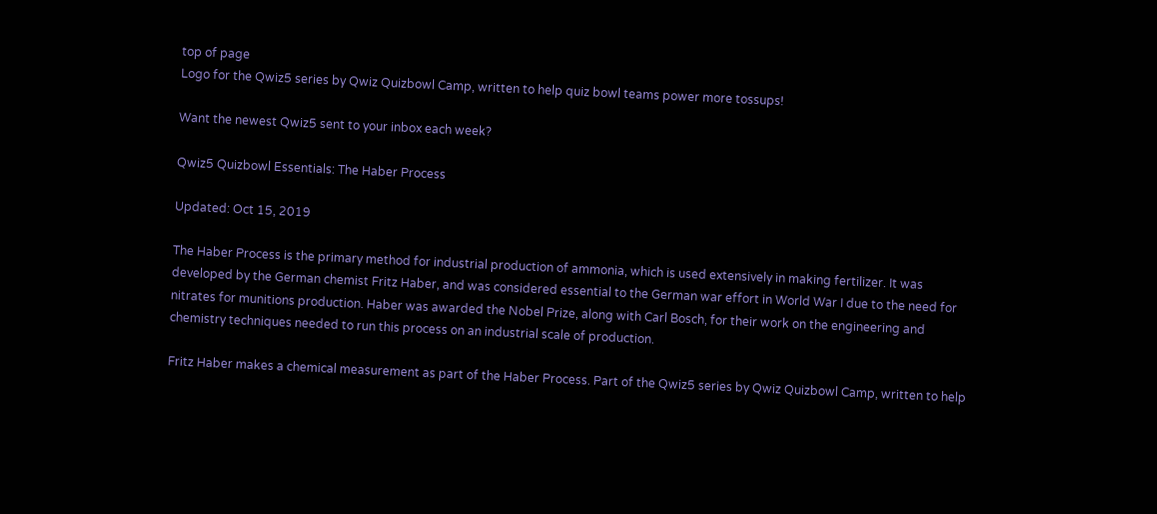top of page
Logo for the Qwiz5 series by Qwiz Quizbowl Camp, written to help quiz bowl teams power more tossups!

Want the newest Qwiz5 sent to your inbox each week?

Qwiz5 Quizbowl Essentials: The Haber Process

Updated: Oct 15, 2019

The Haber Process is the primary method for industrial production of ammonia, which is used extensively in making fertilizer. It was developed by the German chemist Fritz Haber, and was considered essential to the German war effort in World War I due to the need for nitrates for munitions production. Haber was awarded the Nobel Prize, along with Carl Bosch, for their work on the engineering and chemistry techniques needed to run this process on an industrial scale of production.

Fritz Haber makes a chemical measurement as part of the Haber Process. Part of the Qwiz5 series by Qwiz Quizbowl Camp, written to help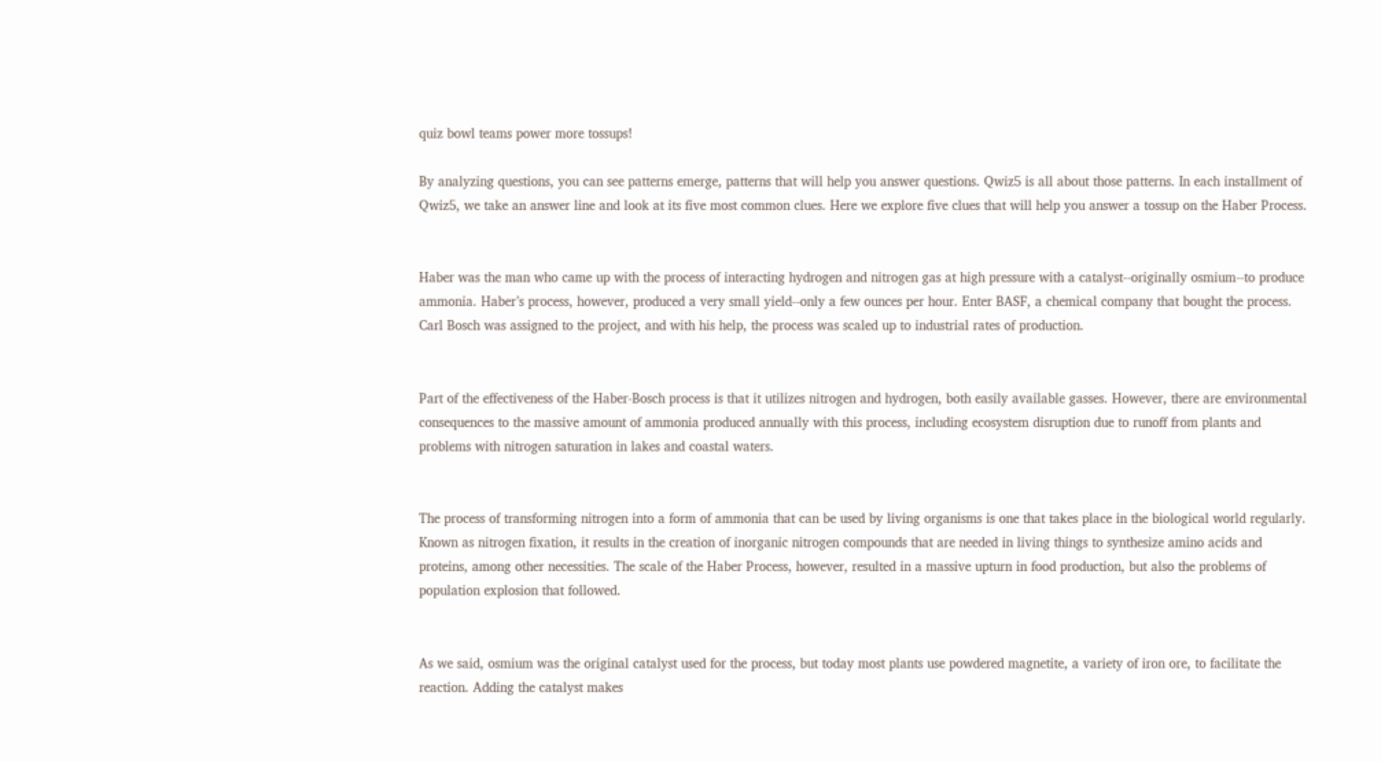quiz bowl teams power more tossups!

By analyzing questions, you can see patterns emerge, patterns that will help you answer questions. Qwiz5 is all about those patterns. In each installment of Qwiz5, we take an answer line and look at its five most common clues. Here we explore five clues that will help you answer a tossup on the Haber Process.


Haber was the man who came up with the process of interacting hydrogen and nitrogen gas at high pressure with a catalyst--originally osmium--to produce ammonia. Haber’s process, however, produced a very small yield--only a few ounces per hour. Enter BASF, a chemical company that bought the process. Carl Bosch was assigned to the project, and with his help, the process was scaled up to industrial rates of production.


Part of the effectiveness of the Haber-Bosch process is that it utilizes nitrogen and hydrogen, both easily available gasses. However, there are environmental consequences to the massive amount of ammonia produced annually with this process, including ecosystem disruption due to runoff from plants and problems with nitrogen saturation in lakes and coastal waters.


The process of transforming nitrogen into a form of ammonia that can be used by living organisms is one that takes place in the biological world regularly. Known as nitrogen fixation, it results in the creation of inorganic nitrogen compounds that are needed in living things to synthesize amino acids and proteins, among other necessities. The scale of the Haber Process, however, resulted in a massive upturn in food production, but also the problems of population explosion that followed.


As we said, osmium was the original catalyst used for the process, but today most plants use powdered magnetite, a variety of iron ore, to facilitate the reaction. Adding the catalyst makes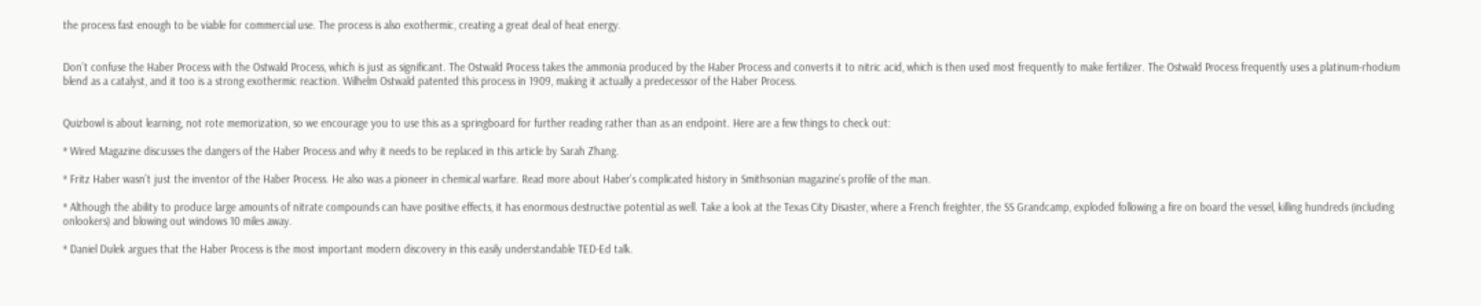the process fast enough to be viable for commercial use. The process is also exothermic, creating a great deal of heat energy.


Don’t confuse the Haber Process with the Ostwald Process, which is just as significant. The Ostwald Process takes the ammonia produced by the Haber Process and converts it to nitric acid, which is then used most frequently to make fertilizer. The Ostwald Process frequently uses a platinum-rhodium blend as a catalyst, and it too is a strong exothermic reaction. Wilhelm Ostwald patented this process in 1909, making it actually a predecessor of the Haber Process.


Quizbowl is about learning, not rote memorization, so we encourage you to use this as a springboard for further reading rather than as an endpoint. Here are a few things to check out:

* Wired Magazine discusses the dangers of the Haber Process and why it needs to be replaced in this article by Sarah Zhang.

* Fritz Haber wasn’t just the inventor of the Haber Process. He also was a pioneer in chemical warfare. Read more about Haber’s complicated history in Smithsonian magazine’s profile of the man.

* Although the ability to produce large amounts of nitrate compounds can have positive effects, it has enormous destructive potential as well. Take a look at the Texas City Disaster, where a French freighter, the SS Grandcamp, exploded following a fire on board the vessel, killing hundreds (including onlookers) and blowing out windows 10 miles away.

* Daniel Dulek argues that the Haber Process is the most important modern discovery in this easily understandable TED-Ed talk.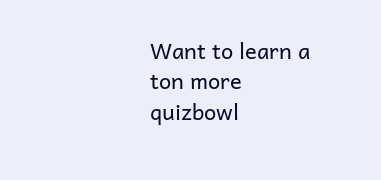Want to learn a ton more quizbowl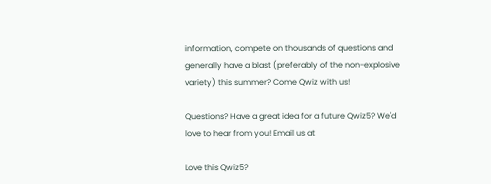information, compete on thousands of questions and generally have a blast (preferably of the non-explosive variety) this summer? Come Qwiz with us!

Questions? Have a great idea for a future Qwiz5? We'd love to hear from you! Email us at

Love this Qwiz5?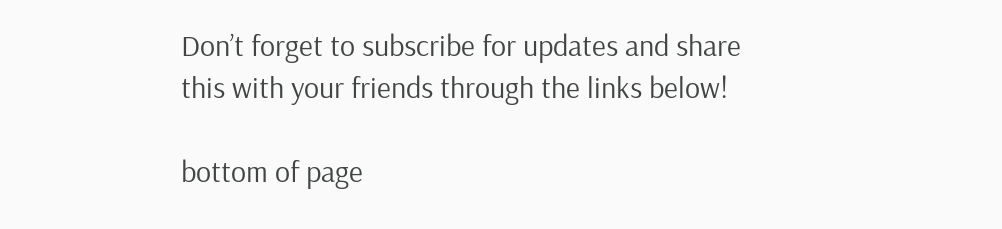Don’t forget to subscribe for updates and share this with your friends through the links below!

bottom of page